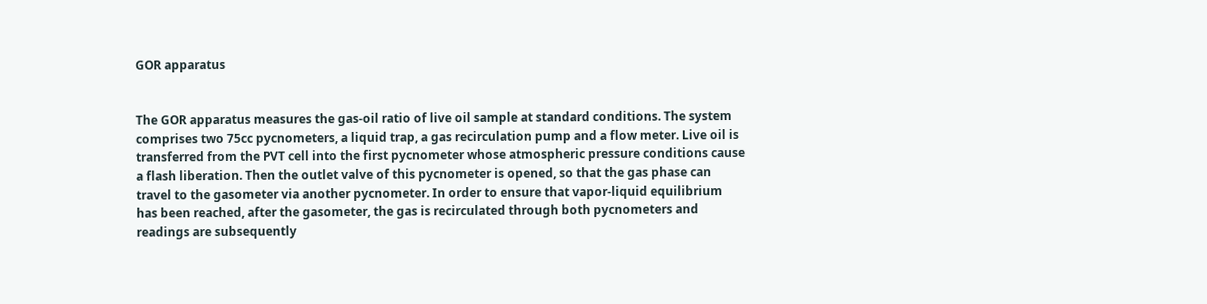GOR apparatus


The GOR apparatus measures the gas-oil ratio of live oil sample at standard conditions. The system comprises two 75cc pycnometers, a liquid trap, a gas recirculation pump and a flow meter. Live oil is transferred from the PVT cell into the first pycnometer whose atmospheric pressure conditions cause a flash liberation. Then the outlet valve of this pycnometer is opened, so that the gas phase can travel to the gasometer via another pycnometer. In order to ensure that vapor-liquid equilibrium has been reached, after the gasometer, the gas is recirculated through both pycnometers and readings are subsequently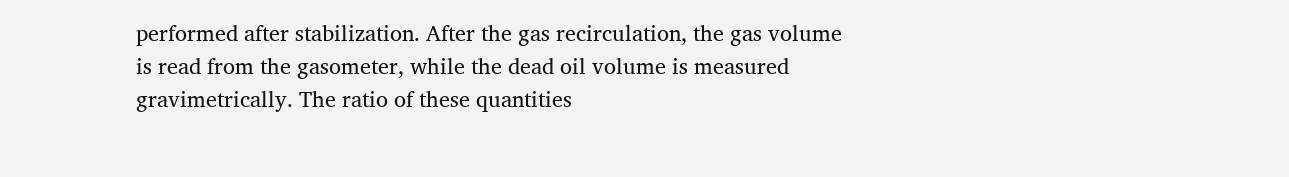performed after stabilization. After the gas recirculation, the gas volume is read from the gasometer, while the dead oil volume is measured gravimetrically. The ratio of these quantities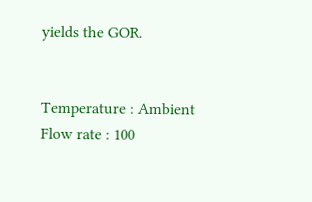yields the GOR.


Temperature : Ambient
Flow rate : 100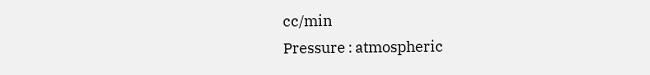cc/min
Pressure : atmospheric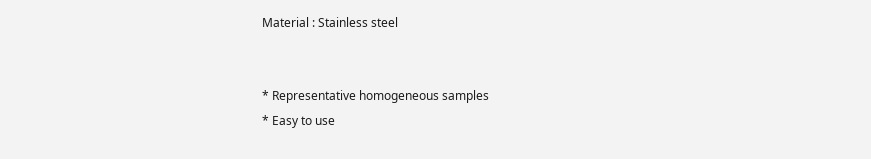Material : Stainless steel


* Representative homogeneous samples
* Easy to use